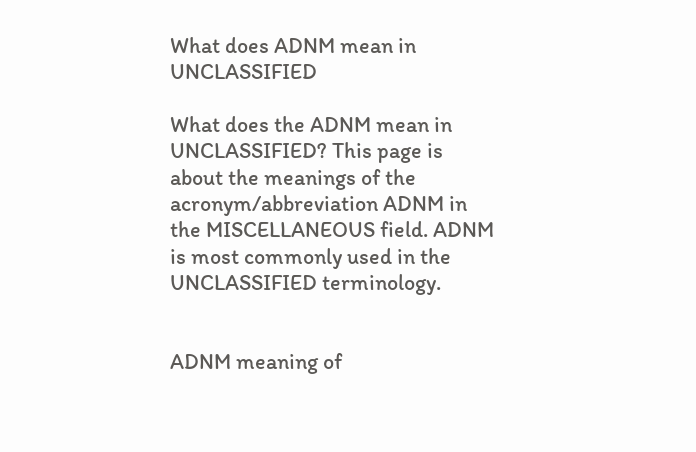What does ADNM mean in UNCLASSIFIED

What does the ADNM mean in UNCLASSIFIED? This page is about the meanings of the acronym/abbreviation ADNM in the MISCELLANEOUS field. ADNM is most commonly used in the UNCLASSIFIED terminology.


ADNM meaning of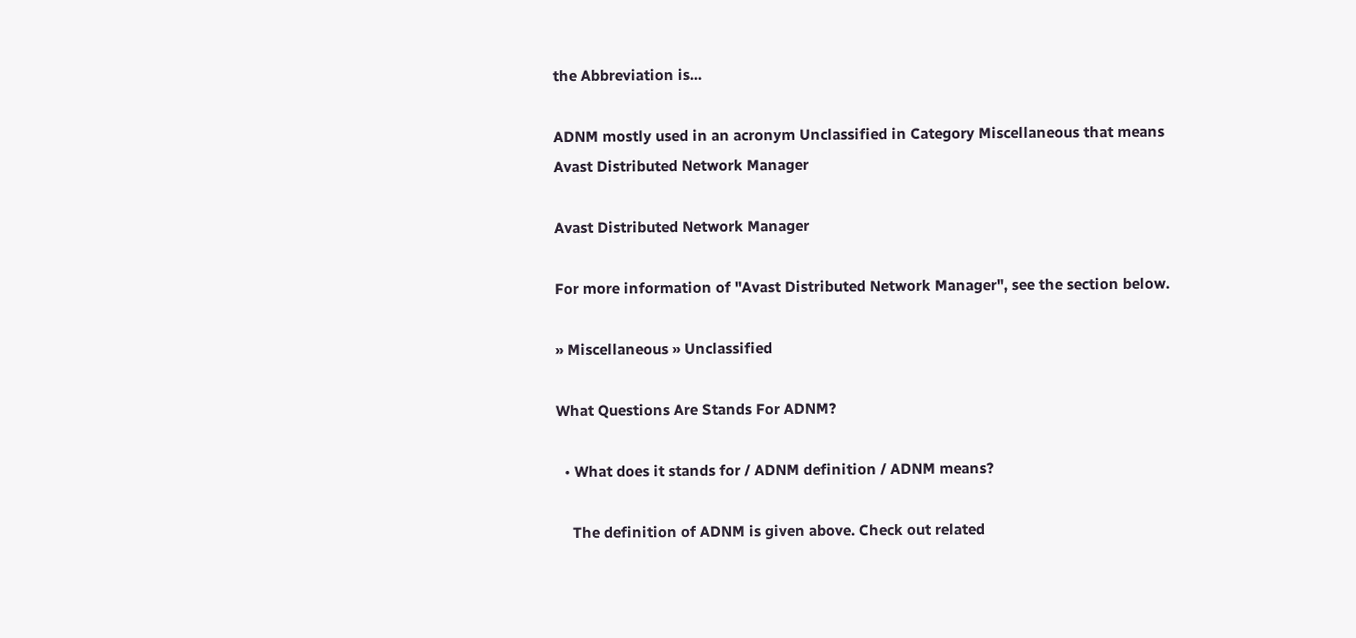the Abbreviation is...

ADNM mostly used in an acronym Unclassified in Category Miscellaneous that means Avast Distributed Network Manager

Avast Distributed Network Manager

For more information of "Avast Distributed Network Manager", see the section below.

» Miscellaneous » Unclassified

What Questions Are Stands For ADNM?

  • What does it stands for / ADNM definition / ADNM means?

    The definition of ADNM is given above. Check out related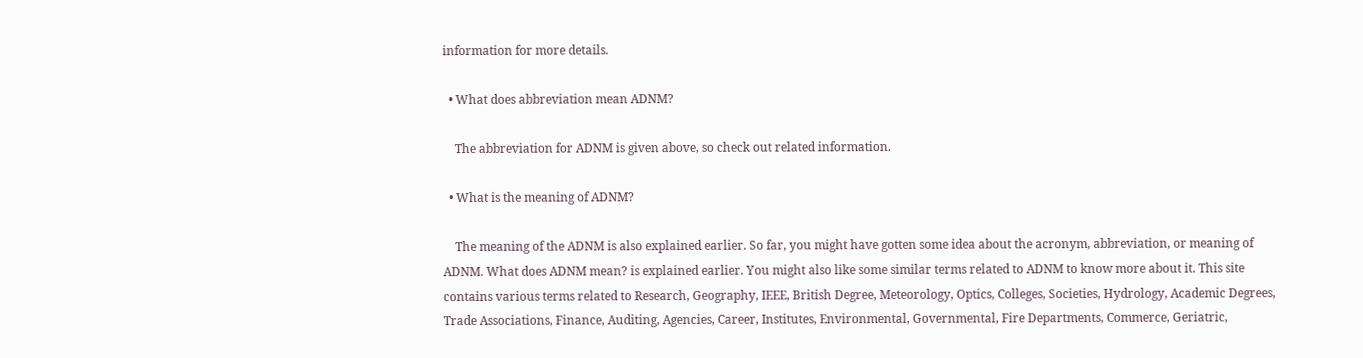information for more details.

  • What does abbreviation mean ADNM?

    The abbreviation for ADNM is given above, so check out related information.

  • What is the meaning of ADNM?

    The meaning of the ADNM is also explained earlier. So far, you might have gotten some idea about the acronym, abbreviation, or meaning of ADNM. What does ADNM mean? is explained earlier. You might also like some similar terms related to ADNM to know more about it. This site contains various terms related to Research, Geography, IEEE, British Degree, Meteorology, Optics, Colleges, Societies, Hydrology, Academic Degrees, Trade Associations, Finance, Auditing, Agencies, Career, Institutes, Environmental, Governmental, Fire Departments, Commerce, Geriatric,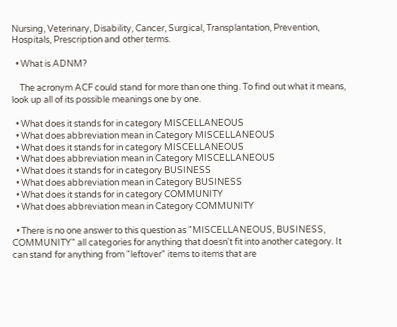Nursing, Veterinary, Disability, Cancer, Surgical, Transplantation, Prevention, Hospitals, Prescription and other terms.

  • What is ADNM?

    The acronym ACF could stand for more than one thing. To find out what it means, look up all of its possible meanings one by one.

  • What does it stands for in category MISCELLANEOUS
  • What does abbreviation mean in Category MISCELLANEOUS
  • What does it stands for in category MISCELLANEOUS
  • What does abbreviation mean in Category MISCELLANEOUS
  • What does it stands for in category BUSINESS
  • What does abbreviation mean in Category BUSINESS
  • What does it stands for in category COMMUNITY
  • What does abbreviation mean in Category COMMUNITY

  • There is no one answer to this question as "MISCELLANEOUS, BUSINESS, COMMUNITY" all categories for anything that doesn't fit into another category. It can stand for anything from "leftover" items to items that are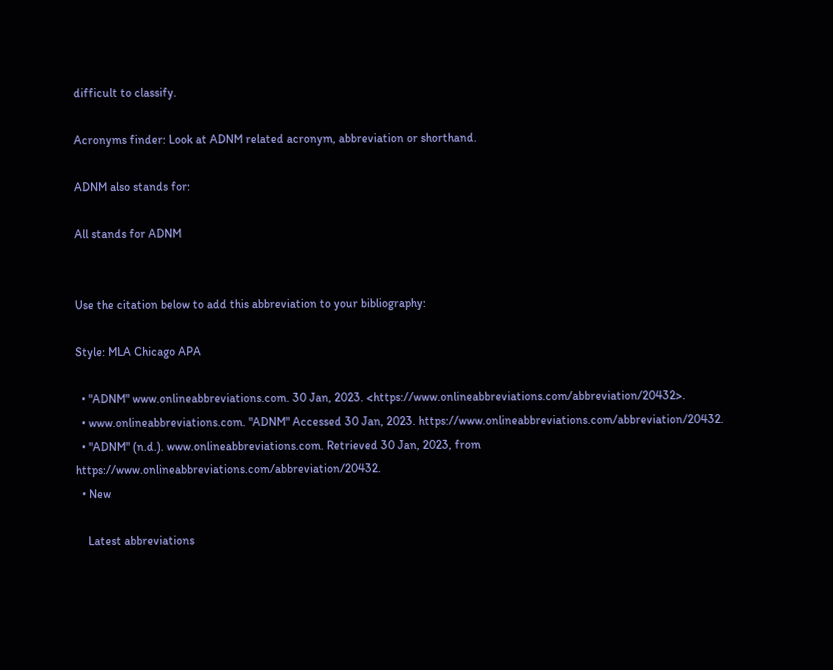difficult to classify.

Acronyms finder: Look at ADNM related acronym, abbreviation or shorthand.

ADNM also stands for:

All stands for ADNM


Use the citation below to add this abbreviation to your bibliography:

Style: MLA Chicago APA

  • "ADNM" www.onlineabbreviations.com. 30 Jan, 2023. <https://www.onlineabbreviations.com/abbreviation/20432>.
  • www.onlineabbreviations.com. "ADNM" Accessed 30 Jan, 2023. https://www.onlineabbreviations.com/abbreviation/20432.
  • "ADNM" (n.d.). www.onlineabbreviations.com. Retrieved 30 Jan, 2023, from https://www.onlineabbreviations.com/abbreviation/20432.
  • New

    Latest abbreviations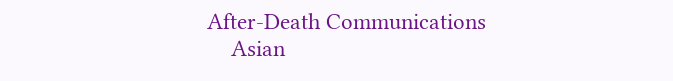After-Death Communications
    Asian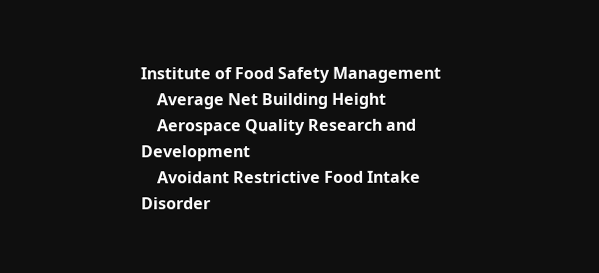Institute of Food Safety Management
    Average Net Building Height
    Aerospace Quality Research and Development
    Avoidant Restrictive Food Intake Disorder